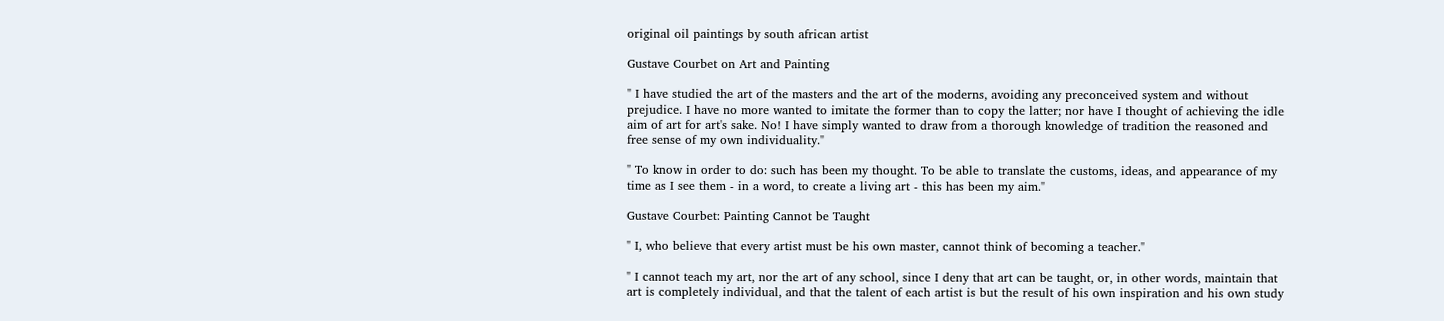original oil paintings by south african artist

Gustave Courbet on Art and Painting

" I have studied the art of the masters and the art of the moderns, avoiding any preconceived system and without prejudice. I have no more wanted to imitate the former than to copy the latter; nor have I thought of achieving the idle aim of art for art's sake. No! I have simply wanted to draw from a thorough knowledge of tradition the reasoned and free sense of my own individuality."

" To know in order to do: such has been my thought. To be able to translate the customs, ideas, and appearance of my time as I see them - in a word, to create a living art - this has been my aim."

Gustave Courbet: Painting Cannot be Taught

" I, who believe that every artist must be his own master, cannot think of becoming a teacher."

" I cannot teach my art, nor the art of any school, since I deny that art can be taught, or, in other words, maintain that art is completely individual, and that the talent of each artist is but the result of his own inspiration and his own study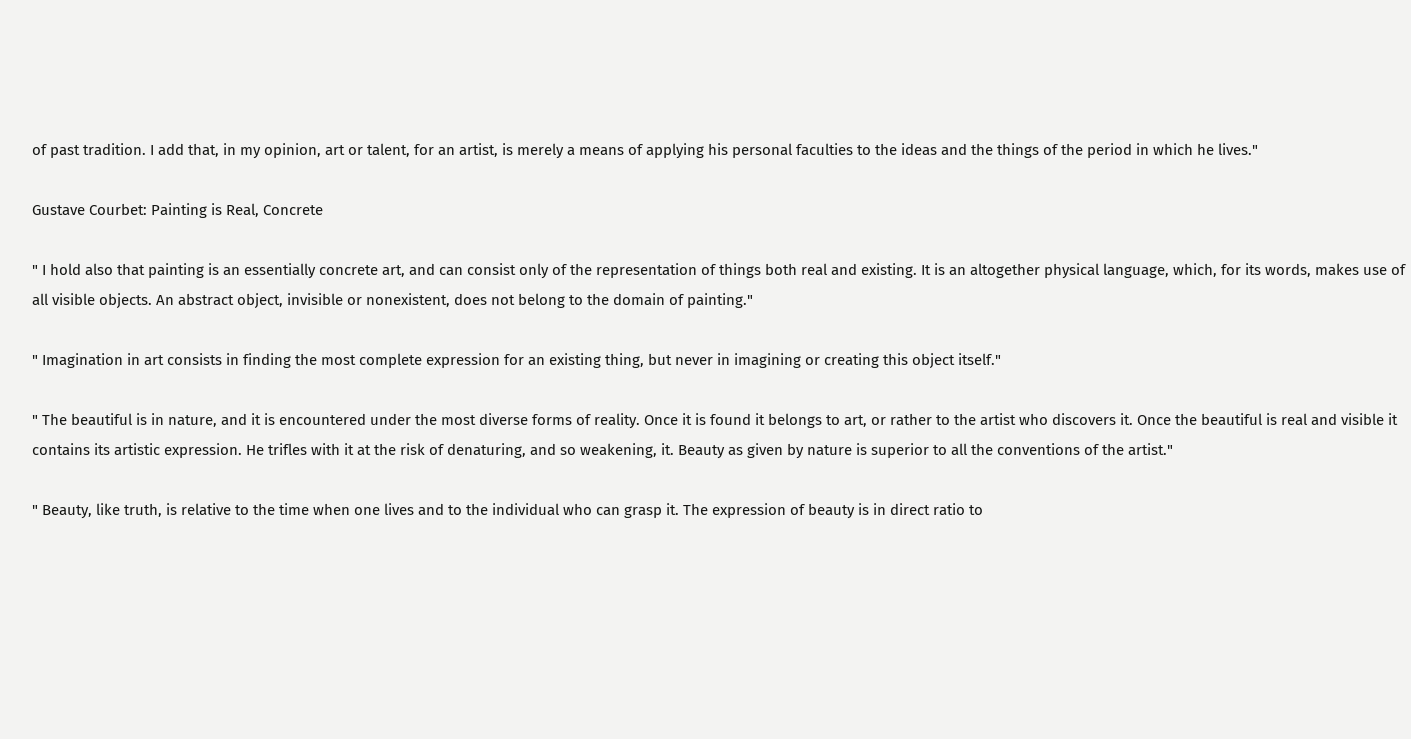of past tradition. I add that, in my opinion, art or talent, for an artist, is merely a means of applying his personal faculties to the ideas and the things of the period in which he lives."

Gustave Courbet: Painting is Real, Concrete

" I hold also that painting is an essentially concrete art, and can consist only of the representation of things both real and existing. It is an altogether physical language, which, for its words, makes use of all visible objects. An abstract object, invisible or nonexistent, does not belong to the domain of painting."

" Imagination in art consists in finding the most complete expression for an existing thing, but never in imagining or creating this object itself."

" The beautiful is in nature, and it is encountered under the most diverse forms of reality. Once it is found it belongs to art, or rather to the artist who discovers it. Once the beautiful is real and visible it contains its artistic expression. He trifles with it at the risk of denaturing, and so weakening, it. Beauty as given by nature is superior to all the conventions of the artist."

" Beauty, like truth, is relative to the time when one lives and to the individual who can grasp it. The expression of beauty is in direct ratio to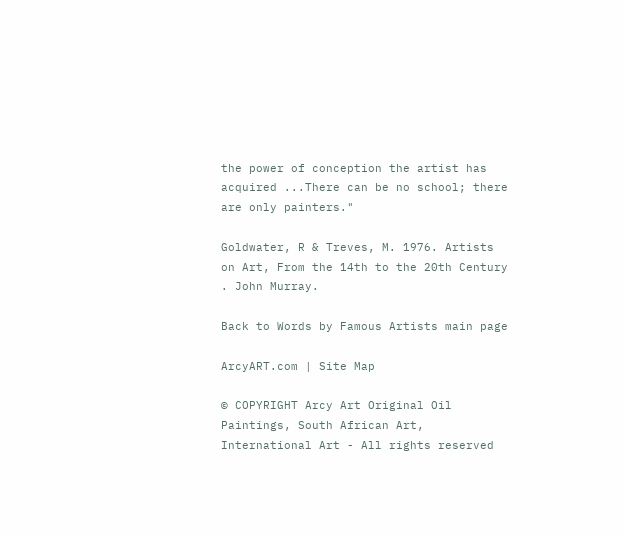the power of conception the artist has acquired ...There can be no school; there are only painters."

Goldwater, R & Treves, M. 1976. Artists on Art, From the 14th to the 20th Century . John Murray.

Back to Words by Famous Artists main page

ArcyART.com | Site Map

© COPYRIGHT Arcy Art Original Oil Paintings, South African Art, International Art - All rights reserved